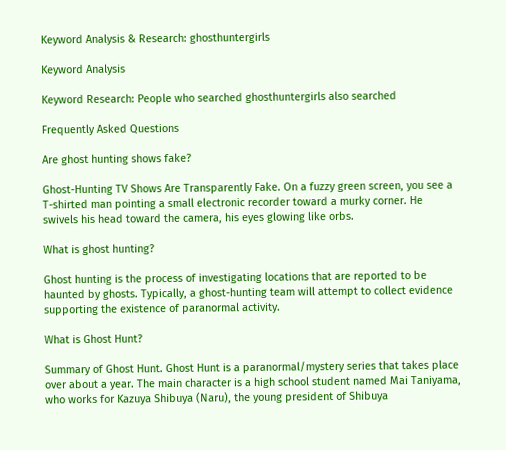Keyword Analysis & Research: ghosthuntergirls

Keyword Analysis

Keyword Research: People who searched ghosthuntergirls also searched

Frequently Asked Questions

Are ghost hunting shows fake?

Ghost-Hunting TV Shows Are Transparently Fake. On a fuzzy green screen, you see a T-shirted man pointing a small electronic recorder toward a murky corner. He swivels his head toward the camera, his eyes glowing like orbs.

What is ghost hunting?

Ghost hunting is the process of investigating locations that are reported to be haunted by ghosts. Typically, a ghost-hunting team will attempt to collect evidence supporting the existence of paranormal activity.

What is Ghost Hunt?

Summary of Ghost Hunt. Ghost Hunt is a paranormal/mystery series that takes place over about a year. The main character is a high school student named Mai Taniyama, who works for Kazuya Shibuya (Naru), the young president of Shibuya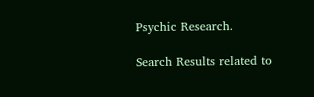Psychic Research.

Search Results related to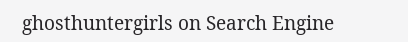ghosthuntergirls on Search Engine